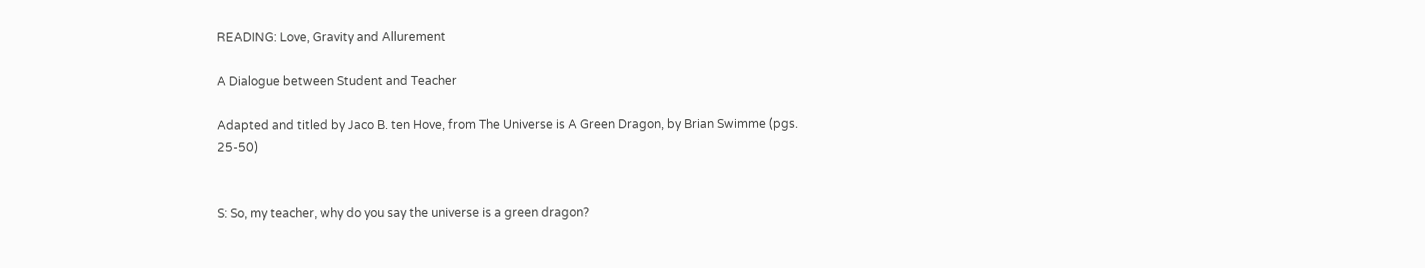READING: Love, Gravity and Allurement

A Dialogue between Student and Teacher

Adapted and titled by Jaco B. ten Hove, from The Universe is A Green Dragon, by Brian Swimme (pgs. 25-50)


S: So, my teacher, why do you say the universe is a green dragon?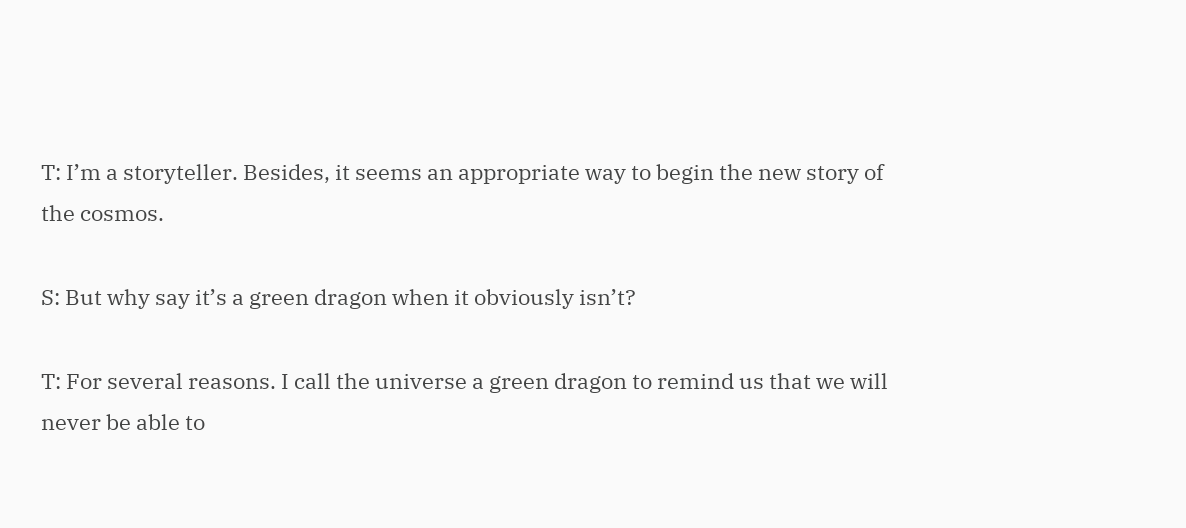T: I’m a storyteller. Besides, it seems an appropriate way to begin the new story of the cosmos.

S: But why say it’s a green dragon when it obviously isn’t?

T: For several reasons. I call the universe a green dragon to remind us that we will never be able to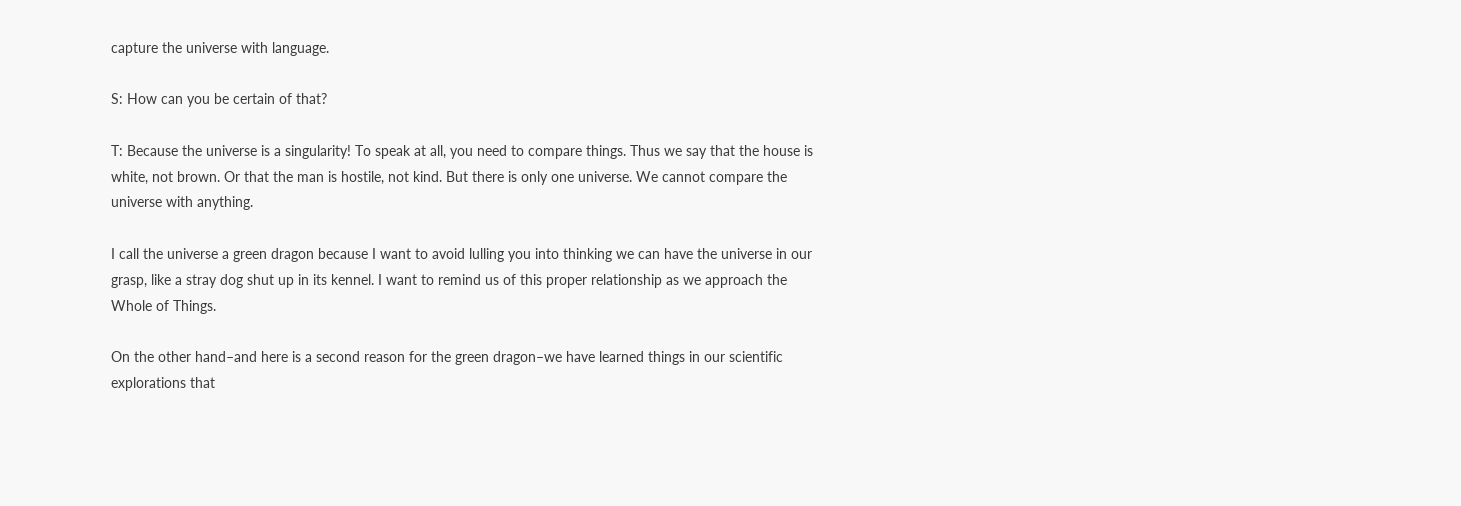capture the universe with language.

S: How can you be certain of that?

T: Because the universe is a singularity! To speak at all, you need to compare things. Thus we say that the house is white, not brown. Or that the man is hostile, not kind. But there is only one universe. We cannot compare the universe with anything.

I call the universe a green dragon because I want to avoid lulling you into thinking we can have the universe in our grasp, like a stray dog shut up in its kennel. I want to remind us of this proper relationship as we approach the Whole of Things.

On the other hand–and here is a second reason for the green dragon–we have learned things in our scientific explorations that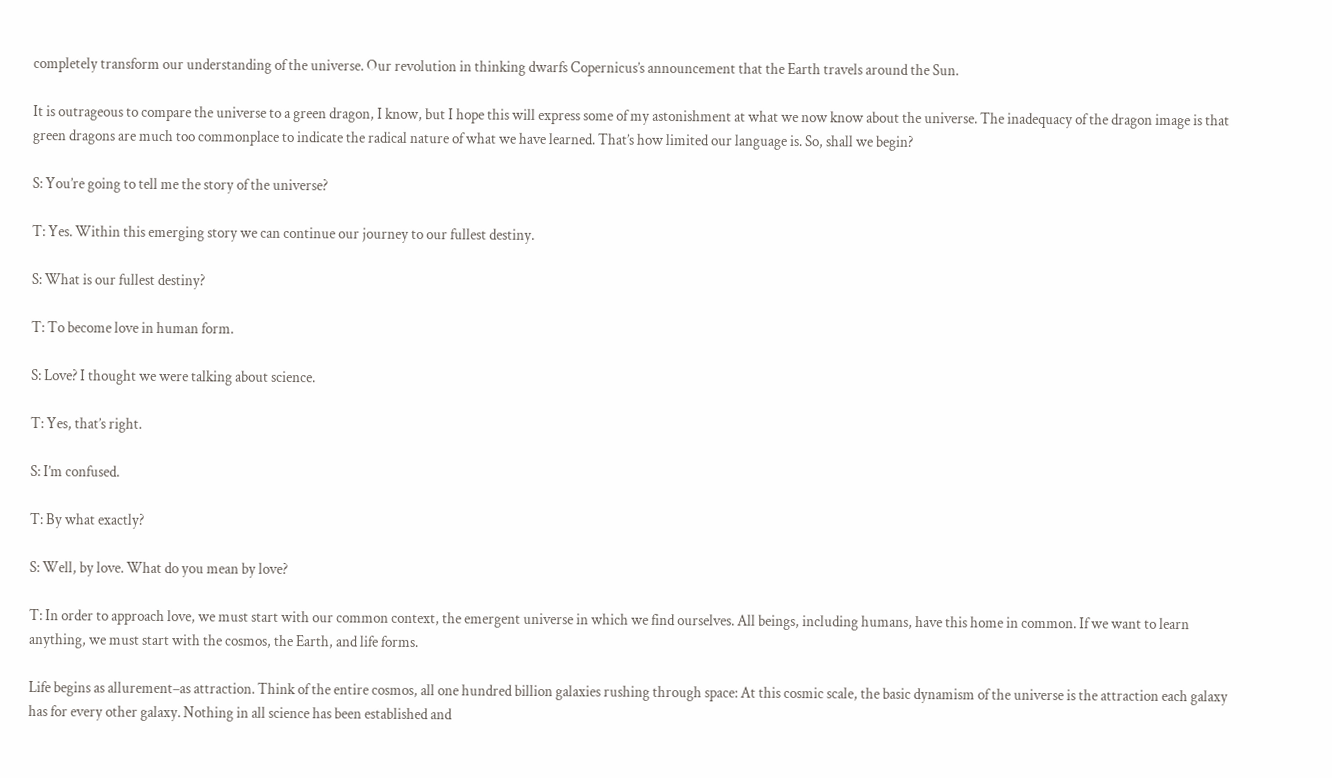completely transform our understanding of the universe. Our revolution in thinking dwarfs Copernicus’s announcement that the Earth travels around the Sun.

It is outrageous to compare the universe to a green dragon, I know, but I hope this will express some of my astonishment at what we now know about the universe. The inadequacy of the dragon image is that green dragons are much too commonplace to indicate the radical nature of what we have learned. That’s how limited our language is. So, shall we begin?

S: You’re going to tell me the story of the universe?

T: Yes. Within this emerging story we can continue our journey to our fullest destiny.

S: What is our fullest destiny?

T: To become love in human form.

S: Love? I thought we were talking about science.

T: Yes, that’s right.

S: I’m confused.

T: By what exactly?

S: Well, by love. What do you mean by love?

T: In order to approach love, we must start with our common context, the emergent universe in which we find ourselves. All beings, including humans, have this home in common. If we want to learn anything, we must start with the cosmos, the Earth, and life forms.

Life begins as allurement–as attraction. Think of the entire cosmos, all one hundred billion galaxies rushing through space: At this cosmic scale, the basic dynamism of the universe is the attraction each galaxy has for every other galaxy. Nothing in all science has been established and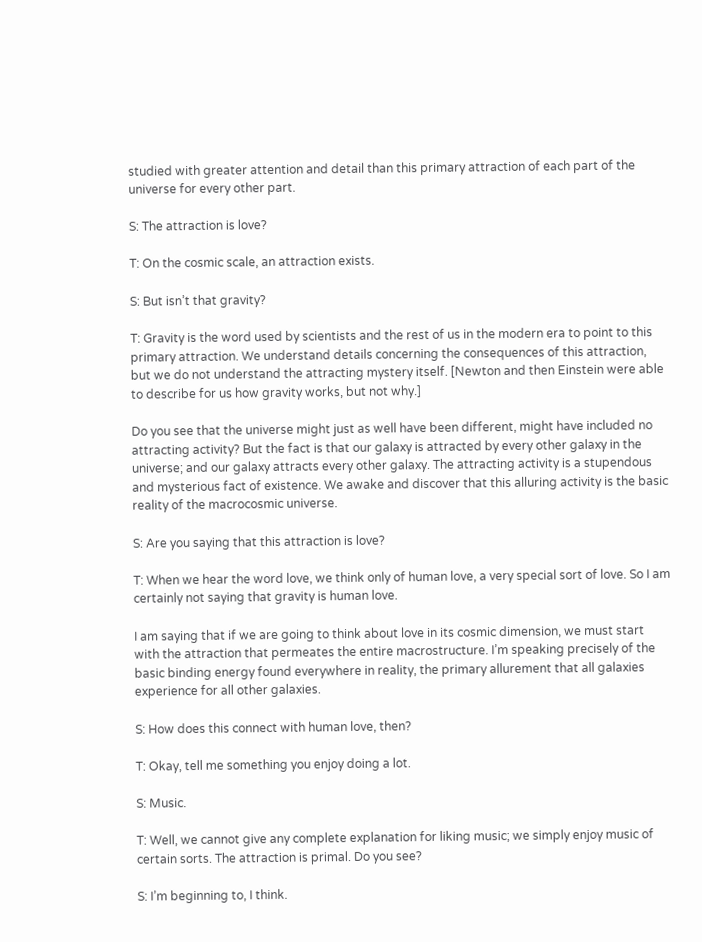studied with greater attention and detail than this primary attraction of each part of the universe for every other part.

S: The attraction is love?

T: On the cosmic scale, an attraction exists.

S: But isn’t that gravity?

T: Gravity is the word used by scientists and the rest of us in the modern era to point to this primary attraction. We understand details concerning the consequences of this attraction, but we do not understand the attracting mystery itself. [Newton and then Einstein were able to describe for us how gravity works, but not why.]

Do you see that the universe might just as well have been different, might have included no attracting activity? But the fact is that our galaxy is attracted by every other galaxy in the universe; and our galaxy attracts every other galaxy. The attracting activity is a stupendous and mysterious fact of existence. We awake and discover that this alluring activity is the basic reality of the macrocosmic universe.

S: Are you saying that this attraction is love?

T: When we hear the word love, we think only of human love, a very special sort of love. So I am certainly not saying that gravity is human love.

I am saying that if we are going to think about love in its cosmic dimension, we must start with the attraction that permeates the entire macrostructure. I’m speaking precisely of the basic binding energy found everywhere in reality, the primary allurement that all galaxies experience for all other galaxies.

S: How does this connect with human love, then?

T: Okay, tell me something you enjoy doing a lot.

S: Music.

T: Well, we cannot give any complete explanation for liking music; we simply enjoy music of certain sorts. The attraction is primal. Do you see?

S: I’m beginning to, I think.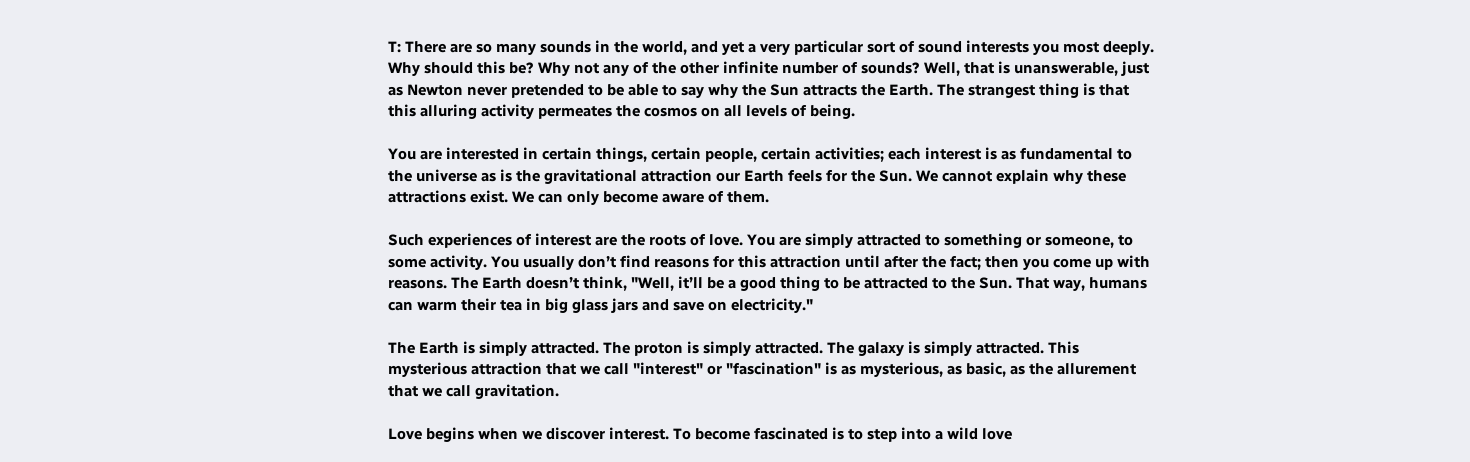T: There are so many sounds in the world, and yet a very particular sort of sound interests you most deeply. Why should this be? Why not any of the other infinite number of sounds? Well, that is unanswerable, just as Newton never pretended to be able to say why the Sun attracts the Earth. The strangest thing is that this alluring activity permeates the cosmos on all levels of being.

You are interested in certain things, certain people, certain activities; each interest is as fundamental to the universe as is the gravitational attraction our Earth feels for the Sun. We cannot explain why these attractions exist. We can only become aware of them.

Such experiences of interest are the roots of love. You are simply attracted to something or someone, to some activity. You usually don’t find reasons for this attraction until after the fact; then you come up with reasons. The Earth doesn’t think, "Well, it’ll be a good thing to be attracted to the Sun. That way, humans can warm their tea in big glass jars and save on electricity."

The Earth is simply attracted. The proton is simply attracted. The galaxy is simply attracted. This mysterious attraction that we call "interest" or "fascination" is as mysterious, as basic, as the allurement that we call gravitation.

Love begins when we discover interest. To become fascinated is to step into a wild love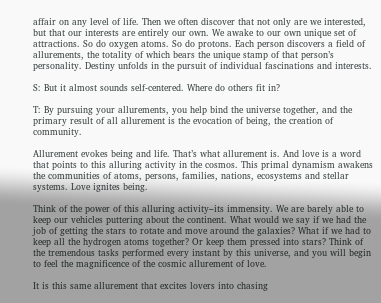affair on any level of life. Then we often discover that not only are we interested, but that our interests are entirely our own. We awake to our own unique set of attractions. So do oxygen atoms. So do protons. Each person discovers a field of allurements, the totality of which bears the unique stamp of that person’s personality. Destiny unfolds in the pursuit of individual fascinations and interests.

S: But it almost sounds self-centered. Where do others fit in?

T: By pursuing your allurements, you help bind the universe together, and the primary result of all allurement is the evocation of being, the creation of community.

Allurement evokes being and life. That’s what allurement is. And love is a word that points to this alluring activity in the cosmos. This primal dynamism awakens the communities of atoms, persons, families, nations, ecosystems and stellar systems. Love ignites being.

Think of the power of this alluring activity–its immensity. We are barely able to keep our vehicles puttering about the continent. What would we say if we had the job of getting the stars to rotate and move around the galaxies? What if we had to keep all the hydrogen atoms together? Or keep them pressed into stars? Think of the tremendous tasks performed every instant by this universe, and you will begin to feel the magnificence of the cosmic allurement of love.

It is this same allurement that excites lovers into chasing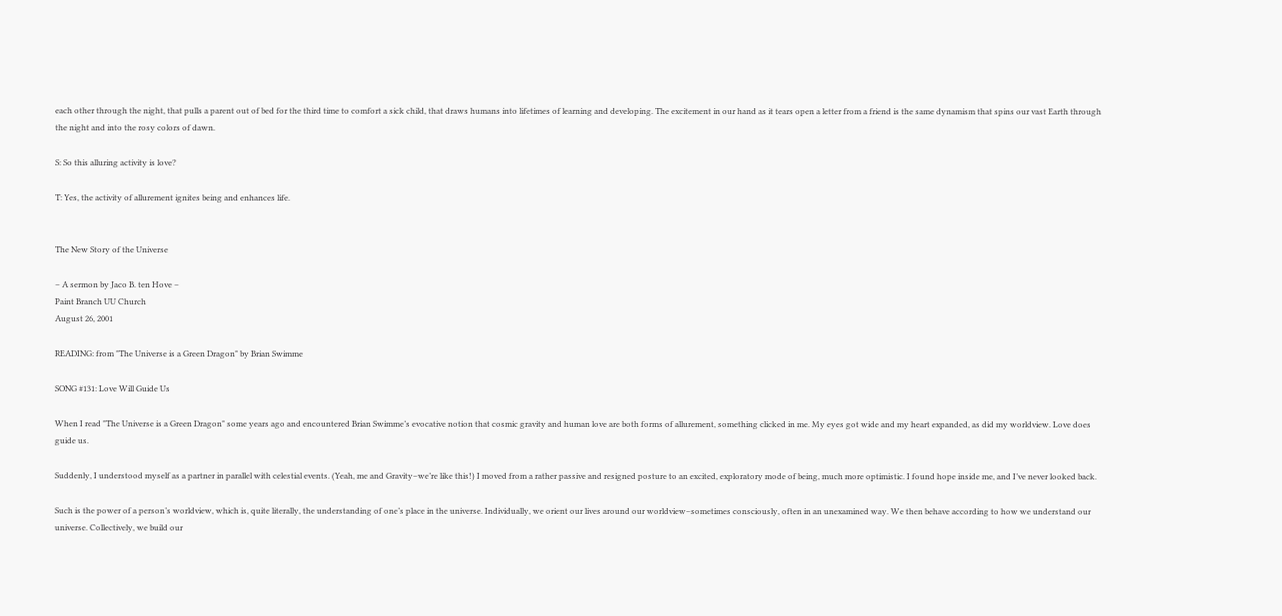each other through the night, that pulls a parent out of bed for the third time to comfort a sick child, that draws humans into lifetimes of learning and developing. The excitement in our hand as it tears open a letter from a friend is the same dynamism that spins our vast Earth through the night and into the rosy colors of dawn.

S: So this alluring activity is love?

T: Yes, the activity of allurement ignites being and enhances life.


The New Story of the Universe

– A sermon by Jaco B. ten Hove –
Paint Branch UU Church
August 26, 2001

READING: from "The Universe is a Green Dragon" by Brian Swimme

SONG #131: Love Will Guide Us

When I read "The Universe is a Green Dragon" some years ago and encountered Brian Swimme’s evocative notion that cosmic gravity and human love are both forms of allurement, something clicked in me. My eyes got wide and my heart expanded, as did my worldview. Love does guide us.

Suddenly, I understood myself as a partner in parallel with celestial events. (Yeah, me and Gravity–we’re like this!) I moved from a rather passive and resigned posture to an excited, exploratory mode of being, much more optimistic. I found hope inside me, and I’ve never looked back.

Such is the power of a person’s worldview, which is, quite literally, the understanding of one’s place in the universe. Individually, we orient our lives around our worldview–sometimes consciously, often in an unexamined way. We then behave according to how we understand our universe. Collectively, we build our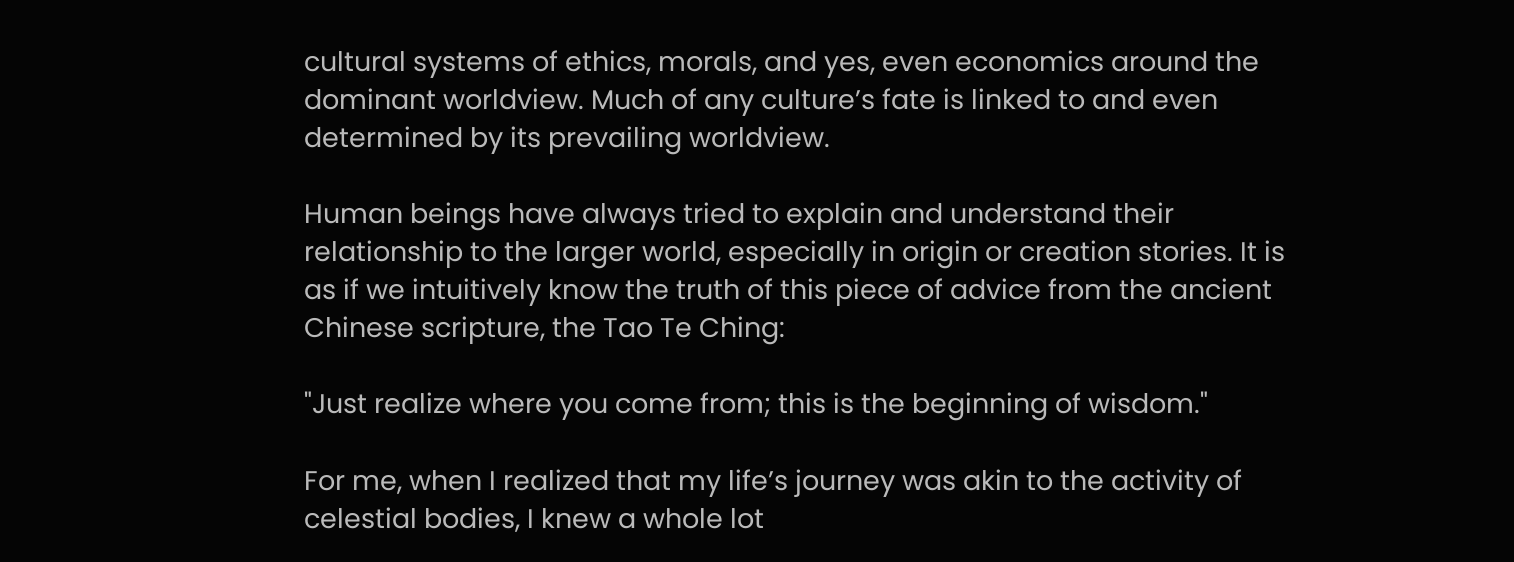cultural systems of ethics, morals, and yes, even economics around the dominant worldview. Much of any culture’s fate is linked to and even determined by its prevailing worldview.

Human beings have always tried to explain and understand their relationship to the larger world, especially in origin or creation stories. It is as if we intuitively know the truth of this piece of advice from the ancient Chinese scripture, the Tao Te Ching:

"Just realize where you come from; this is the beginning of wisdom."

For me, when I realized that my life’s journey was akin to the activity of celestial bodies, I knew a whole lot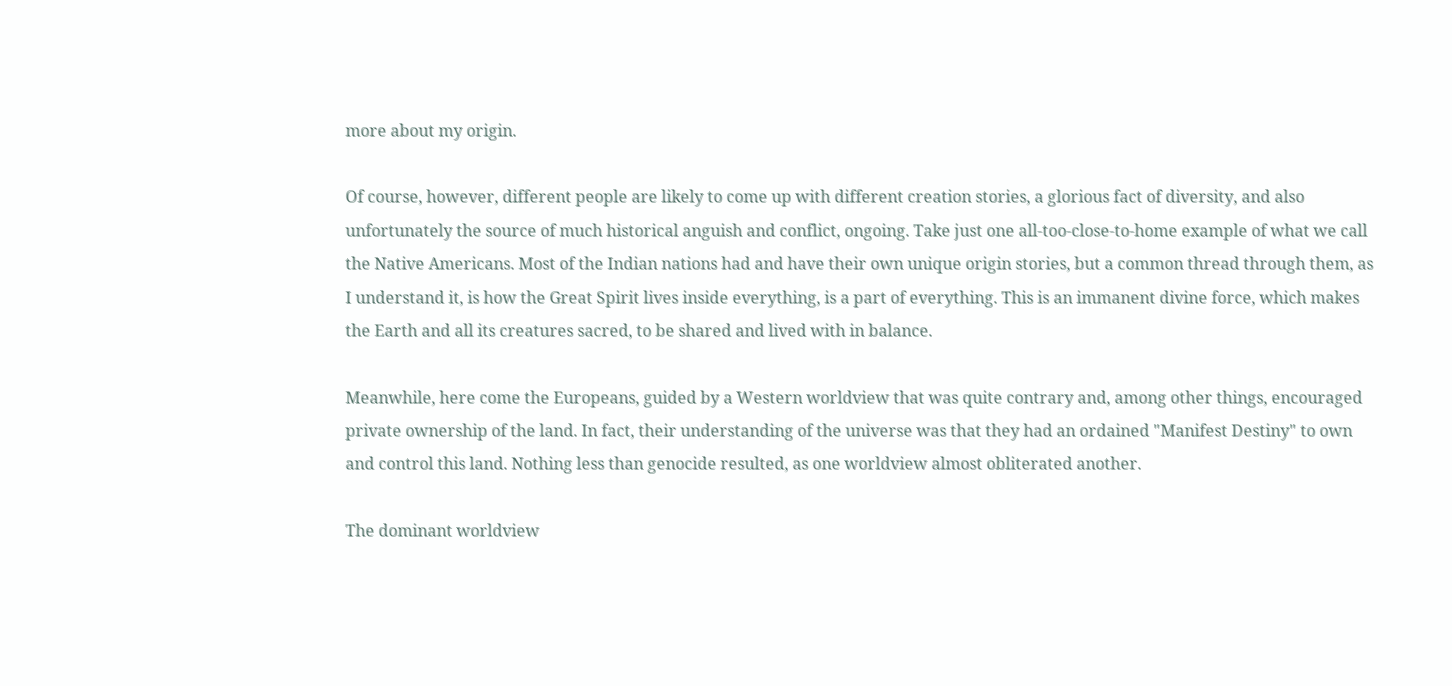more about my origin.

Of course, however, different people are likely to come up with different creation stories, a glorious fact of diversity, and also unfortunately the source of much historical anguish and conflict, ongoing. Take just one all-too-close-to-home example of what we call the Native Americans. Most of the Indian nations had and have their own unique origin stories, but a common thread through them, as I understand it, is how the Great Spirit lives inside everything, is a part of everything. This is an immanent divine force, which makes the Earth and all its creatures sacred, to be shared and lived with in balance.

Meanwhile, here come the Europeans, guided by a Western worldview that was quite contrary and, among other things, encouraged private ownership of the land. In fact, their understanding of the universe was that they had an ordained "Manifest Destiny" to own and control this land. Nothing less than genocide resulted, as one worldview almost obliterated another.

The dominant worldview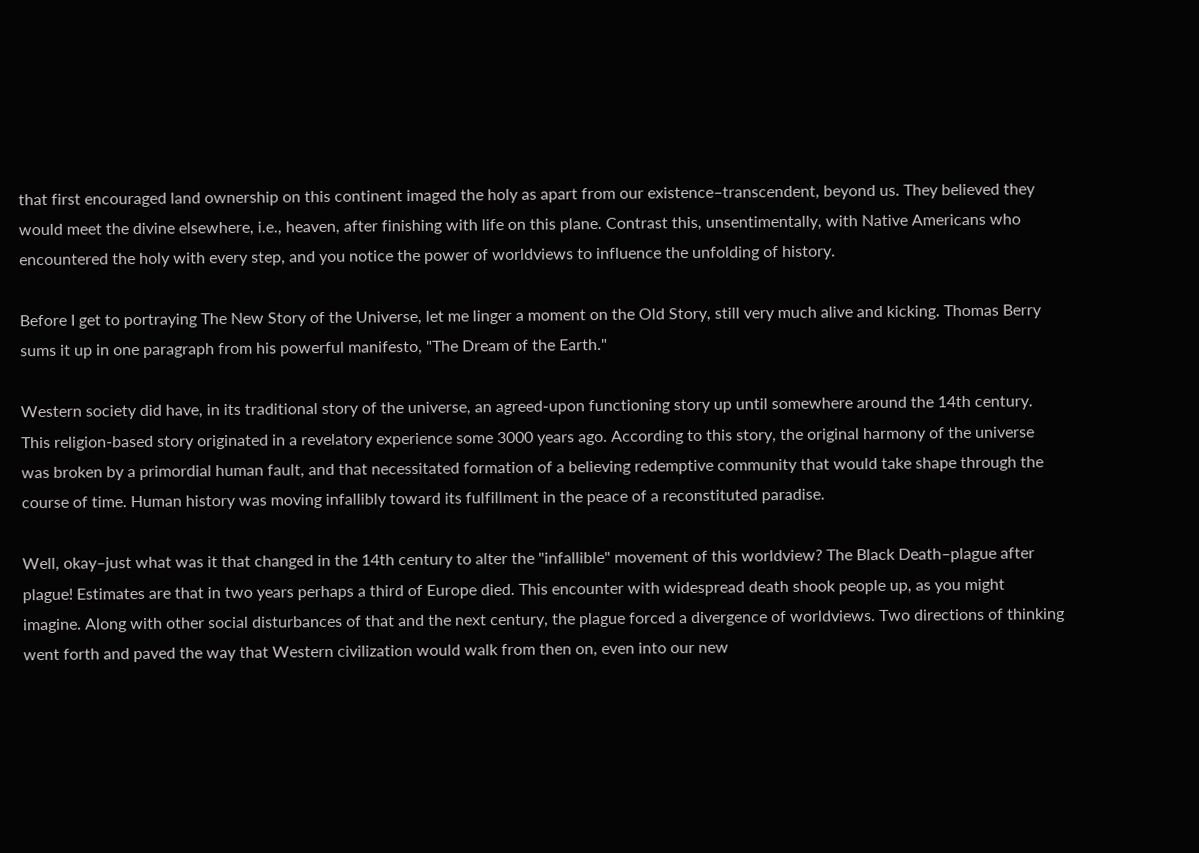that first encouraged land ownership on this continent imaged the holy as apart from our existence–transcendent, beyond us. They believed they would meet the divine elsewhere, i.e., heaven, after finishing with life on this plane. Contrast this, unsentimentally, with Native Americans who encountered the holy with every step, and you notice the power of worldviews to influence the unfolding of history.

Before I get to portraying The New Story of the Universe, let me linger a moment on the Old Story, still very much alive and kicking. Thomas Berry sums it up in one paragraph from his powerful manifesto, "The Dream of the Earth."

Western society did have, in its traditional story of the universe, an agreed-upon functioning story up until somewhere around the 14th century. This religion-based story originated in a revelatory experience some 3000 years ago. According to this story, the original harmony of the universe was broken by a primordial human fault, and that necessitated formation of a believing redemptive community that would take shape through the course of time. Human history was moving infallibly toward its fulfillment in the peace of a reconstituted paradise.

Well, okay–just what was it that changed in the 14th century to alter the "infallible" movement of this worldview? The Black Death–plague after plague! Estimates are that in two years perhaps a third of Europe died. This encounter with widespread death shook people up, as you might imagine. Along with other social disturbances of that and the next century, the plague forced a divergence of worldviews. Two directions of thinking went forth and paved the way that Western civilization would walk from then on, even into our new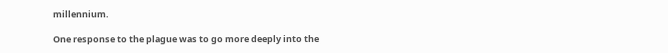millennium.

One response to the plague was to go more deeply into the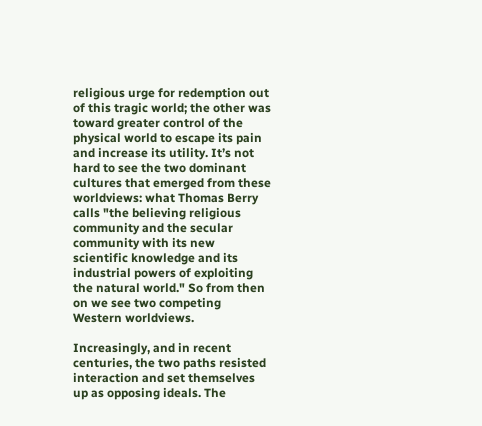religious urge for redemption out of this tragic world; the other was toward greater control of the physical world to escape its pain and increase its utility. It’s not hard to see the two dominant cultures that emerged from these worldviews: what Thomas Berry calls "the believing religious community and the secular community with its new scientific knowledge and its industrial powers of exploiting the natural world." So from then on we see two competing Western worldviews.

Increasingly, and in recent centuries, the two paths resisted interaction and set themselves up as opposing ideals. The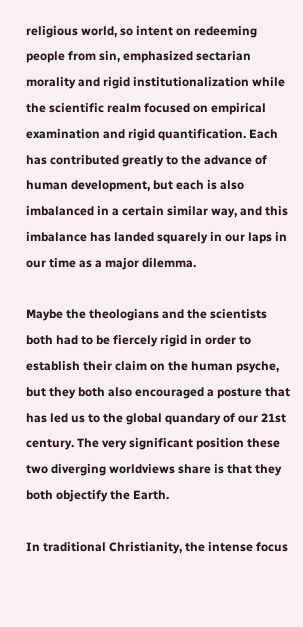religious world, so intent on redeeming people from sin, emphasized sectarian morality and rigid institutionalization while the scientific realm focused on empirical examination and rigid quantification. Each has contributed greatly to the advance of human development, but each is also imbalanced in a certain similar way, and this imbalance has landed squarely in our laps in our time as a major dilemma.

Maybe the theologians and the scientists both had to be fiercely rigid in order to establish their claim on the human psyche, but they both also encouraged a posture that has led us to the global quandary of our 21st century. The very significant position these two diverging worldviews share is that they both objectify the Earth.

In traditional Christianity, the intense focus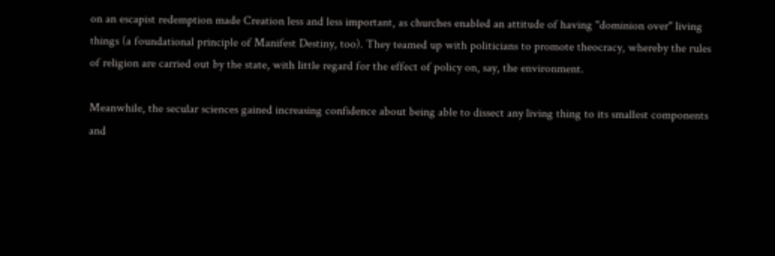on an escapist redemption made Creation less and less important, as churches enabled an attitude of having "dominion over" living things (a foundational principle of Manifest Destiny, too). They teamed up with politicians to promote theocracy, whereby the rules of religion are carried out by the state, with little regard for the effect of policy on, say, the environment.

Meanwhile, the secular sciences gained increasing confidence about being able to dissect any living thing to its smallest components and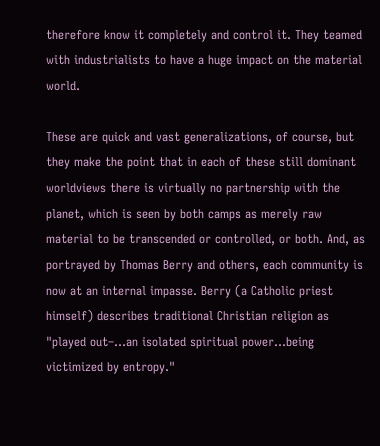therefore know it completely and control it. They teamed with industrialists to have a huge impact on the material world.

These are quick and vast generalizations, of course, but they make the point that in each of these still dominant worldviews there is virtually no partnership with the planet, which is seen by both camps as merely raw material to be transcended or controlled, or both. And, as portrayed by Thomas Berry and others, each community is now at an internal impasse. Berry (a Catholic priest himself) describes traditional Christian religion as "played out–…an isolated spiritual power…being victimized by entropy."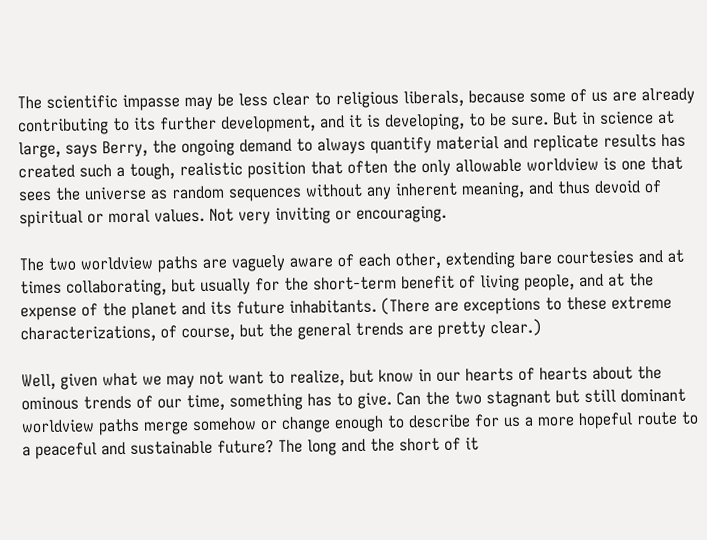The scientific impasse may be less clear to religious liberals, because some of us are already contributing to its further development, and it is developing, to be sure. But in science at large, says Berry, the ongoing demand to always quantify material and replicate results has created such a tough, realistic position that often the only allowable worldview is one that sees the universe as random sequences without any inherent meaning, and thus devoid of spiritual or moral values. Not very inviting or encouraging.

The two worldview paths are vaguely aware of each other, extending bare courtesies and at times collaborating, but usually for the short-term benefit of living people, and at the expense of the planet and its future inhabitants. (There are exceptions to these extreme characterizations, of course, but the general trends are pretty clear.)

Well, given what we may not want to realize, but know in our hearts of hearts about the ominous trends of our time, something has to give. Can the two stagnant but still dominant worldview paths merge somehow or change enough to describe for us a more hopeful route to a peaceful and sustainable future? The long and the short of it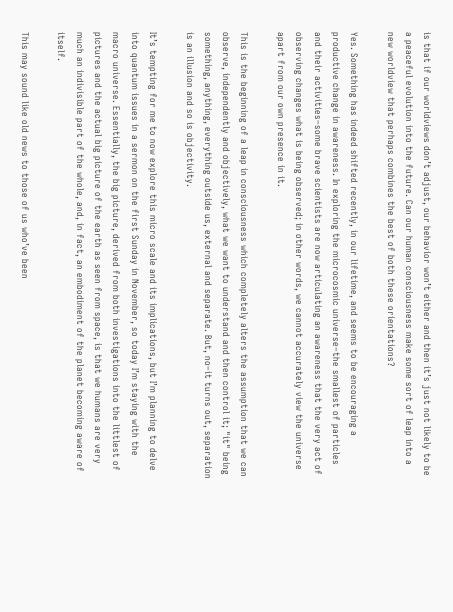is that if our worldviews don’t adjust, our behavior won’t either and then it’s just not likely to be a peaceful evolution into the future. Can our human consciousness make some sort of leap into a new worldview that perhaps combines the best of both these orientations?

Yes. Something has indeed shifted recently, in our lifetime, and seems to be encouraging a productive change in awareness. In exploring the microcosmic universe–the smallest of particles and their activities–some brave scientists are now articulating an awareness that the very act of observing changes what is being observed; in other words, we cannot accurately view the universe apart from our own presence in it.

This is the beginning of a leap in consciousness which completely alters the assumption that we can observe, independently and objectively, what we want to understand and then control it; "it" being something, anything, everything outside us, external and separate. But, no–it turns out, separation is an illusion and so is objectivity.

It’s tempting for me to now explore this micro scale and its implications, but I’m planning to delve into quantum issues in a sermon on the first Sunday in November, so today I’m staying with the macro universe. Essentially, the big picture, derived from both investigations into the littlest of pictures and the actual big picture of the earth as seen from space, is that we humans are very much an indivisible part of the whole, and, in fact, an embodiment of the planet becoming aware of itself.

This may sound like old news to those of us who’ve been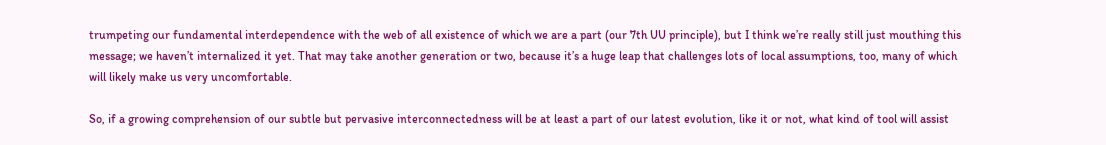trumpeting our fundamental interdependence with the web of all existence of which we are a part (our 7th UU principle), but I think we’re really still just mouthing this message; we haven’t internalized it yet. That may take another generation or two, because it’s a huge leap that challenges lots of local assumptions, too, many of which will likely make us very uncomfortable.

So, if a growing comprehension of our subtle but pervasive interconnectedness will be at least a part of our latest evolution, like it or not, what kind of tool will assist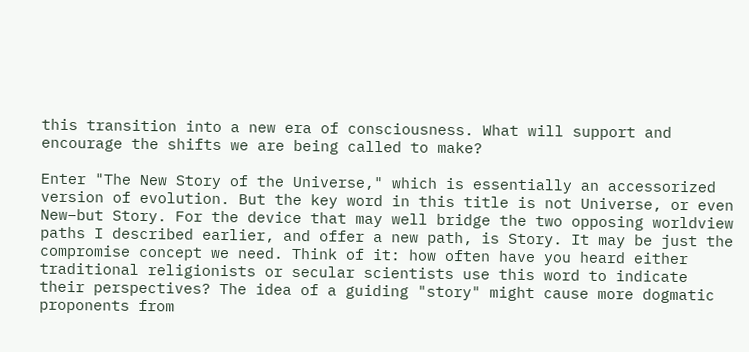this transition into a new era of consciousness. What will support and encourage the shifts we are being called to make?

Enter "The New Story of the Universe," which is essentially an accessorized version of evolution. But the key word in this title is not Universe, or even New–but Story. For the device that may well bridge the two opposing worldview paths I described earlier, and offer a new path, is Story. It may be just the compromise concept we need. Think of it: how often have you heard either traditional religionists or secular scientists use this word to indicate their perspectives? The idea of a guiding "story" might cause more dogmatic proponents from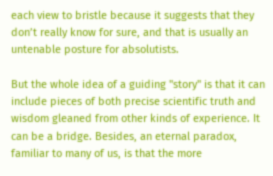each view to bristle because it suggests that they don’t really know for sure, and that is usually an untenable posture for absolutists.

But the whole idea of a guiding "story" is that it can include pieces of both precise scientific truth and wisdom gleaned from other kinds of experience. It can be a bridge. Besides, an eternal paradox, familiar to many of us, is that the more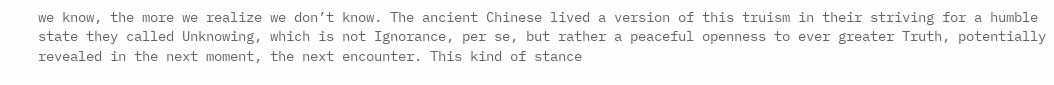we know, the more we realize we don’t know. The ancient Chinese lived a version of this truism in their striving for a humble state they called Unknowing, which is not Ignorance, per se, but rather a peaceful openness to ever greater Truth, potentially revealed in the next moment, the next encounter. This kind of stance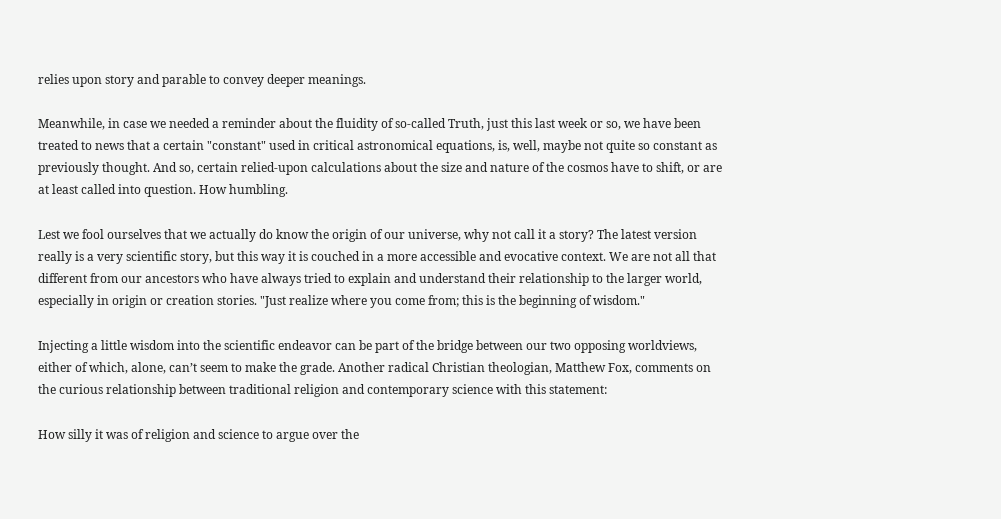relies upon story and parable to convey deeper meanings.

Meanwhile, in case we needed a reminder about the fluidity of so-called Truth, just this last week or so, we have been treated to news that a certain "constant" used in critical astronomical equations, is, well, maybe not quite so constant as previously thought. And so, certain relied-upon calculations about the size and nature of the cosmos have to shift, or are at least called into question. How humbling.

Lest we fool ourselves that we actually do know the origin of our universe, why not call it a story? The latest version really is a very scientific story, but this way it is couched in a more accessible and evocative context. We are not all that different from our ancestors who have always tried to explain and understand their relationship to the larger world, especially in origin or creation stories. "Just realize where you come from; this is the beginning of wisdom."

Injecting a little wisdom into the scientific endeavor can be part of the bridge between our two opposing worldviews, either of which, alone, can’t seem to make the grade. Another radical Christian theologian, Matthew Fox, comments on the curious relationship between traditional religion and contemporary science with this statement:

How silly it was of religion and science to argue over the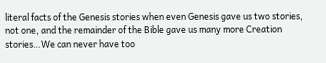literal facts of the Genesis stories when even Genesis gave us two stories, not one, and the remainder of the Bible gave us many more Creation stories…We can never have too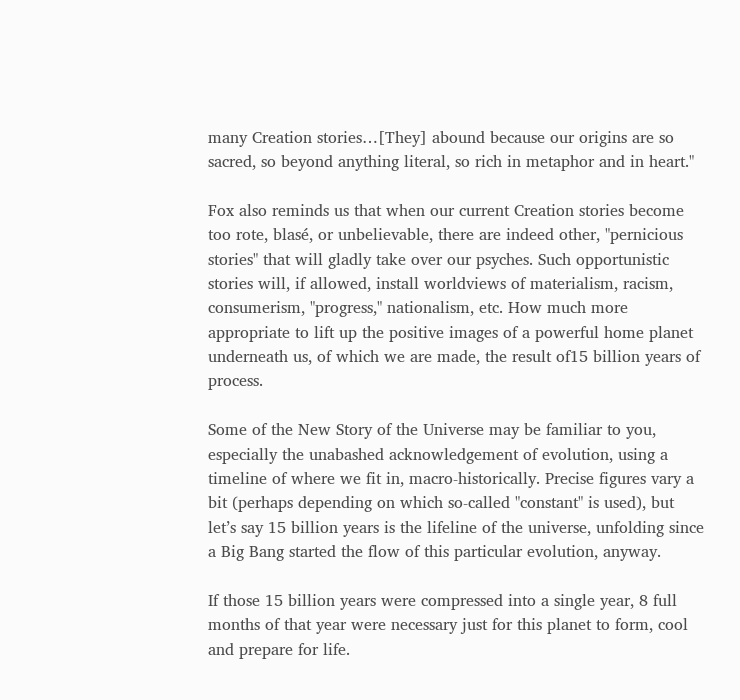many Creation stories…[They] abound because our origins are so sacred, so beyond anything literal, so rich in metaphor and in heart."

Fox also reminds us that when our current Creation stories become too rote, blasé, or unbelievable, there are indeed other, "pernicious stories" that will gladly take over our psyches. Such opportunistic stories will, if allowed, install worldviews of materialism, racism, consumerism, "progress," nationalism, etc. How much more appropriate to lift up the positive images of a powerful home planet underneath us, of which we are made, the result of15 billion years of process.

Some of the New Story of the Universe may be familiar to you, especially the unabashed acknowledgement of evolution, using a timeline of where we fit in, macro-historically. Precise figures vary a bit (perhaps depending on which so-called "constant" is used), but let’s say 15 billion years is the lifeline of the universe, unfolding since a Big Bang started the flow of this particular evolution, anyway.

If those 15 billion years were compressed into a single year, 8 full months of that year were necessary just for this planet to form, cool and prepare for life.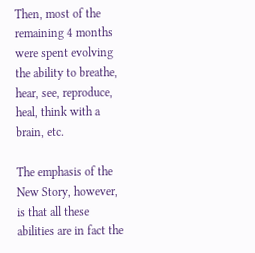Then, most of the remaining 4 months were spent evolving the ability to breathe, hear, see, reproduce, heal, think with a brain, etc.

The emphasis of the New Story, however, is that all these abilities are in fact the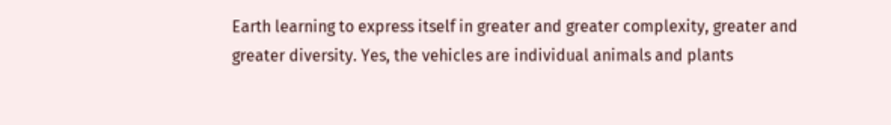Earth learning to express itself in greater and greater complexity, greater and greater diversity. Yes, the vehicles are individual animals and plants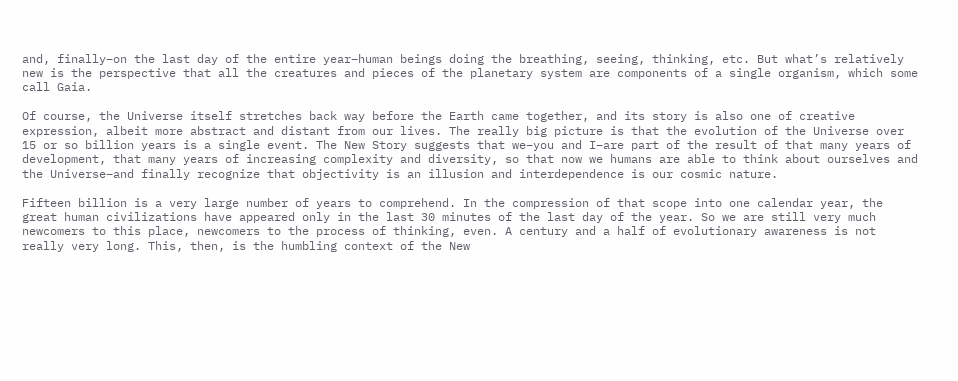and, finally–on the last day of the entire year–human beings doing the breathing, seeing, thinking, etc. But what’s relatively new is the perspective that all the creatures and pieces of the planetary system are components of a single organism, which some call Gaia.

Of course, the Universe itself stretches back way before the Earth came together, and its story is also one of creative expression, albeit more abstract and distant from our lives. The really big picture is that the evolution of the Universe over 15 or so billion years is a single event. The New Story suggests that we–you and I–are part of the result of that many years of development, that many years of increasing complexity and diversity, so that now we humans are able to think about ourselves and the Universe–and finally recognize that objectivity is an illusion and interdependence is our cosmic nature.

Fifteen billion is a very large number of years to comprehend. In the compression of that scope into one calendar year, the great human civilizations have appeared only in the last 30 minutes of the last day of the year. So we are still very much newcomers to this place, newcomers to the process of thinking, even. A century and a half of evolutionary awareness is not really very long. This, then, is the humbling context of the New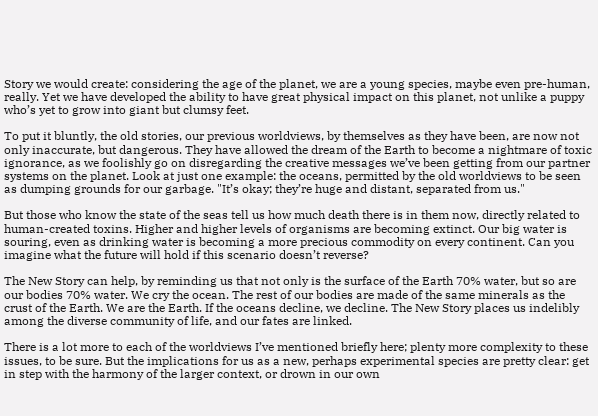Story we would create: considering the age of the planet, we are a young species, maybe even pre-human, really. Yet we have developed the ability to have great physical impact on this planet, not unlike a puppy who’s yet to grow into giant but clumsy feet.

To put it bluntly, the old stories, our previous worldviews, by themselves as they have been, are now not only inaccurate, but dangerous. They have allowed the dream of the Earth to become a nightmare of toxic ignorance, as we foolishly go on disregarding the creative messages we’ve been getting from our partner systems on the planet. Look at just one example: the oceans, permitted by the old worldviews to be seen as dumping grounds for our garbage. "It’s okay; they’re huge and distant, separated from us."

But those who know the state of the seas tell us how much death there is in them now, directly related to human-created toxins. Higher and higher levels of organisms are becoming extinct. Our big water is souring, even as drinking water is becoming a more precious commodity on every continent. Can you imagine what the future will hold if this scenario doesn’t reverse?

The New Story can help, by reminding us that not only is the surface of the Earth 70% water, but so are our bodies 70% water. We cry the ocean. The rest of our bodies are made of the same minerals as the crust of the Earth. We are the Earth. If the oceans decline, we decline. The New Story places us indelibly among the diverse community of life, and our fates are linked.

There is a lot more to each of the worldviews I’ve mentioned briefly here; plenty more complexity to these issues, to be sure. But the implications for us as a new, perhaps experimental species are pretty clear: get in step with the harmony of the larger context, or drown in our own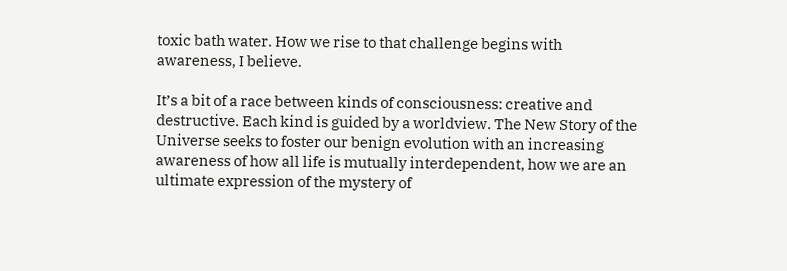toxic bath water. How we rise to that challenge begins with awareness, I believe.

It’s a bit of a race between kinds of consciousness: creative and destructive. Each kind is guided by a worldview. The New Story of the Universe seeks to foster our benign evolution with an increasing awareness of how all life is mutually interdependent, how we are an ultimate expression of the mystery of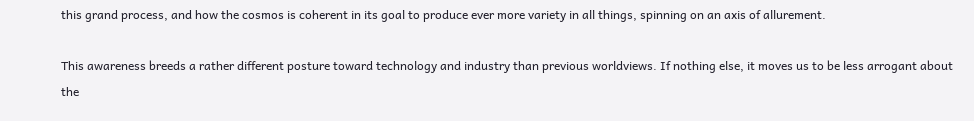this grand process, and how the cosmos is coherent in its goal to produce ever more variety in all things, spinning on an axis of allurement.

This awareness breeds a rather different posture toward technology and industry than previous worldviews. If nothing else, it moves us to be less arrogant about the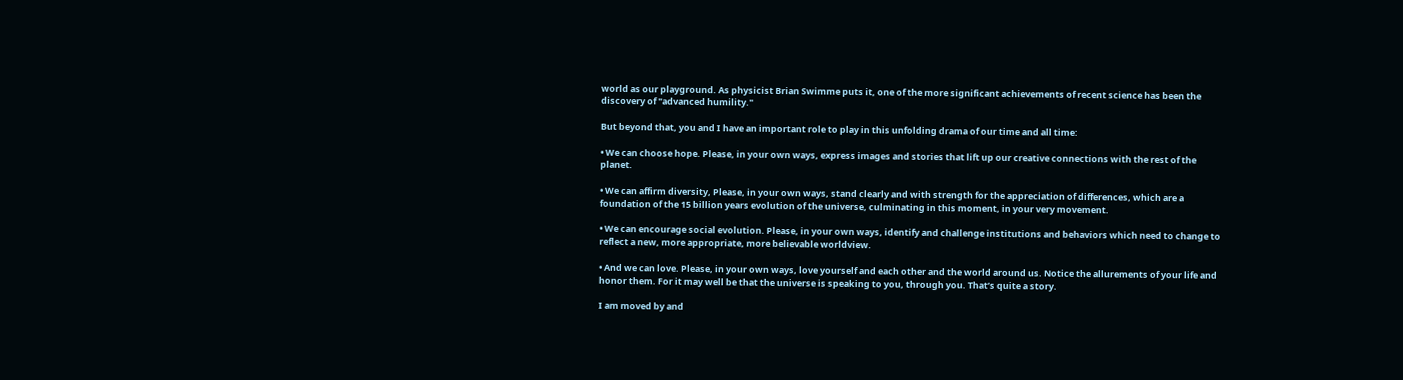world as our playground. As physicist Brian Swimme puts it, one of the more significant achievements of recent science has been the discovery of "advanced humility."

But beyond that, you and I have an important role to play in this unfolding drama of our time and all time:

• We can choose hope. Please, in your own ways, express images and stories that lift up our creative connections with the rest of the planet.

• We can affirm diversity, Please, in your own ways, stand clearly and with strength for the appreciation of differences, which are a foundation of the 15 billion years evolution of the universe, culminating in this moment, in your very movement.

• We can encourage social evolution. Please, in your own ways, identify and challenge institutions and behaviors which need to change to reflect a new, more appropriate, more believable worldview.

• And we can love. Please, in your own ways, love yourself and each other and the world around us. Notice the allurements of your life and honor them. For it may well be that the universe is speaking to you, through you. That’s quite a story.

I am moved by and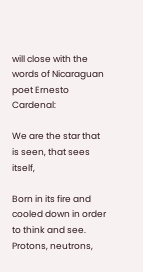will close with the words of Nicaraguan poet Ernesto Cardenal:

We are the star that is seen, that sees itself,

Born in its fire and cooled down in order to think and see.
Protons, neutrons,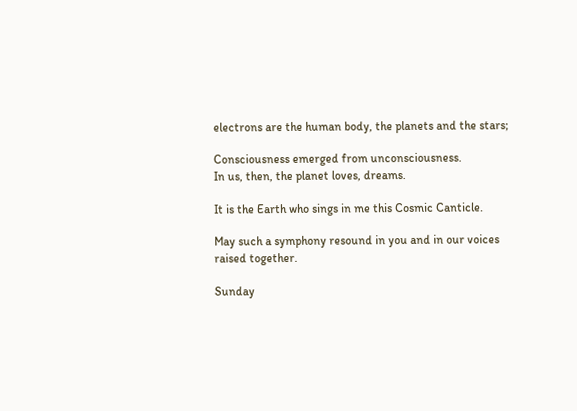electrons are the human body, the planets and the stars;

Consciousness emerged from unconsciousness.
In us, then, the planet loves, dreams.

It is the Earth who sings in me this Cosmic Canticle.

May such a symphony resound in you and in our voices raised together.

Sunday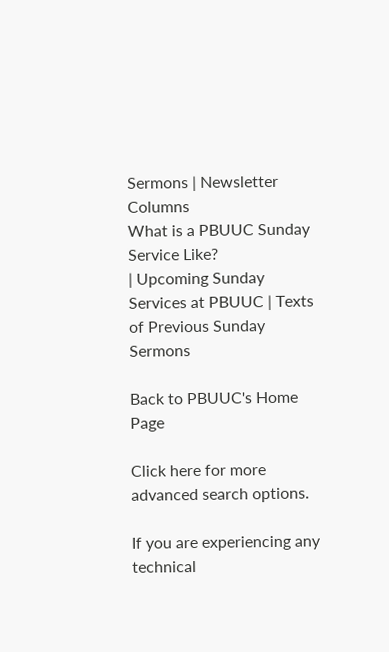Sermons | Newsletter Columns
What is a PBUUC Sunday Service Like?
| Upcoming Sunday Services at PBUUC | Texts of Previous Sunday Sermons

Back to PBUUC's Home Page

Click here for more advanced search options.

If you are experiencing any technical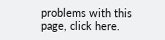problems with this page, click here.